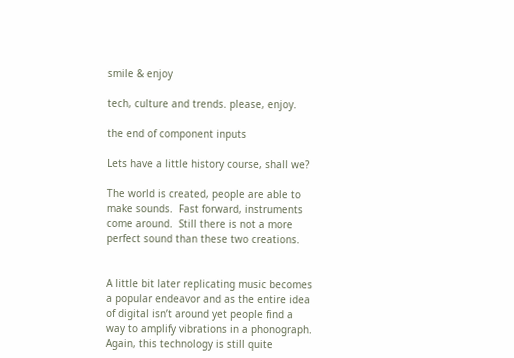smile & enjoy

tech, culture and trends. please, enjoy.

the end of component inputs

Lets have a little history course, shall we?

The world is created, people are able to make sounds.  Fast forward, instruments come around.  Still there is not a more perfect sound than these two creations.


A little bit later replicating music becomes a popular endeavor and as the entire idea of digital isn’t around yet people find a way to amplify vibrations in a phonograph.  Again, this technology is still quite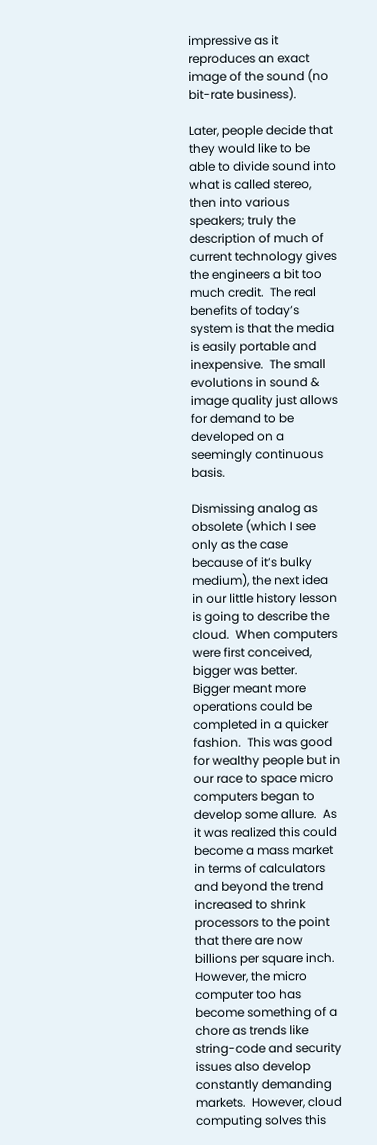impressive as it reproduces an exact image of the sound (no bit-rate business).

Later, people decide that they would like to be able to divide sound into what is called stereo, then into various speakers; truly the description of much of current technology gives the engineers a bit too much credit.  The real benefits of today’s system is that the media is easily portable and inexpensive.  The small evolutions in sound & image quality just allows for demand to be developed on a seemingly continuous basis.

Dismissing analog as obsolete (which I see only as the case because of it’s bulky medium), the next idea in our little history lesson is going to describe the cloud.  When computers were first conceived, bigger was better.  Bigger meant more operations could be completed in a quicker fashion.  This was good for wealthy people but in our race to space micro computers began to develop some allure.  As it was realized this could become a mass market in terms of calculators and beyond the trend increased to shrink processors to the point that there are now billions per square inch.  However, the micro computer too has become something of a chore as trends like string-code and security issues also develop constantly demanding markets.  However, cloud computing solves this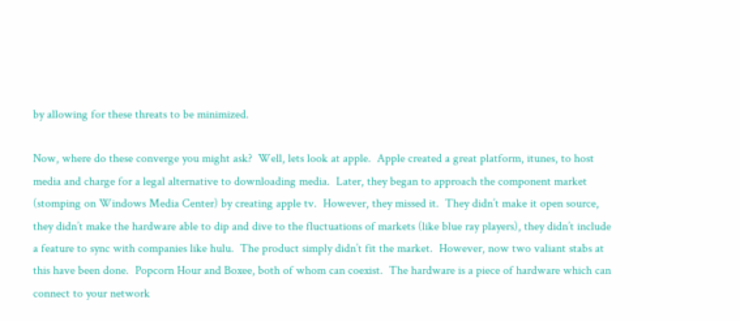by allowing for these threats to be minimized.

Now, where do these converge you might ask?  Well, lets look at apple.  Apple created a great platform, itunes, to host media and charge for a legal alternative to downloading media.  Later, they began to approach the component market (stomping on Windows Media Center) by creating apple tv.  However, they missed it.  They didn’t make it open source, they didn’t make the hardware able to dip and dive to the fluctuations of markets (like blue ray players), they didn’t include a feature to sync with companies like hulu.  The product simply didn’t fit the market.  However, now two valiant stabs at this have been done.  Popcorn Hour and Boxee, both of whom can coexist.  The hardware is a piece of hardware which can connect to your network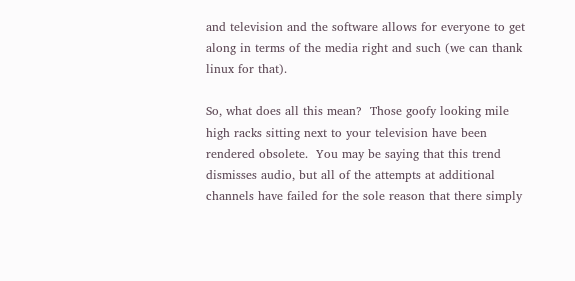and television and the software allows for everyone to get along in terms of the media right and such (we can thank linux for that).

So, what does all this mean?  Those goofy looking mile high racks sitting next to your television have been rendered obsolete.  You may be saying that this trend dismisses audio, but all of the attempts at additional channels have failed for the sole reason that there simply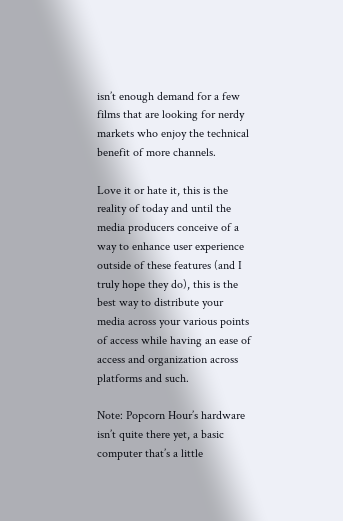isn’t enough demand for a few films that are looking for nerdy markets who enjoy the technical benefit of more channels.

Love it or hate it, this is the reality of today and until the media producers conceive of a way to enhance user experience outside of these features (and I truly hope they do), this is the best way to distribute your media across your various points of access while having an ease of access and organization across platforms and such.

Note: Popcorn Hour’s hardware isn’t quite there yet, a basic computer that’s a little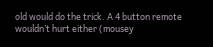old would do the trick. A 4 button remote wouldn’t hurt either (mousey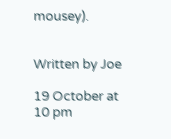mousey).


Written by Joe

19 October at 10 pm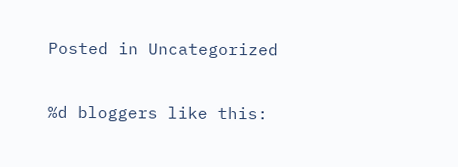Posted in Uncategorized

%d bloggers like this: